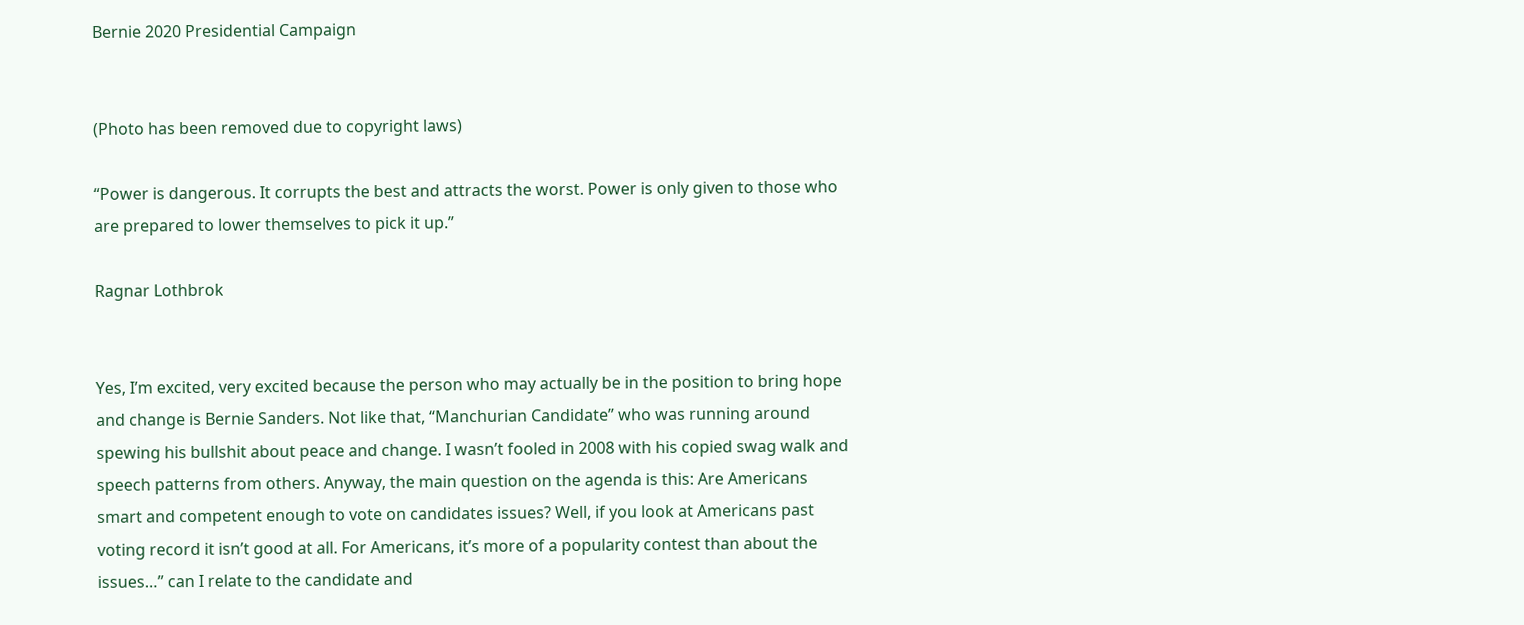Bernie 2020 Presidential Campaign


(Photo has been removed due to copyright laws)

“Power is dangerous. It corrupts the best and attracts the worst. Power is only given to those who are prepared to lower themselves to pick it up.”

Ragnar Lothbrok


Yes, I’m excited, very excited because the person who may actually be in the position to bring hope and change is Bernie Sanders. Not like that, “Manchurian Candidate” who was running around spewing his bullshit about peace and change. I wasn’t fooled in 2008 with his copied swag walk and speech patterns from others. Anyway, the main question on the agenda is this: Are Americans smart and competent enough to vote on candidates issues? Well, if you look at Americans past voting record it isn’t good at all. For Americans, it’s more of a popularity contest than about the issues…” can I relate to the candidate and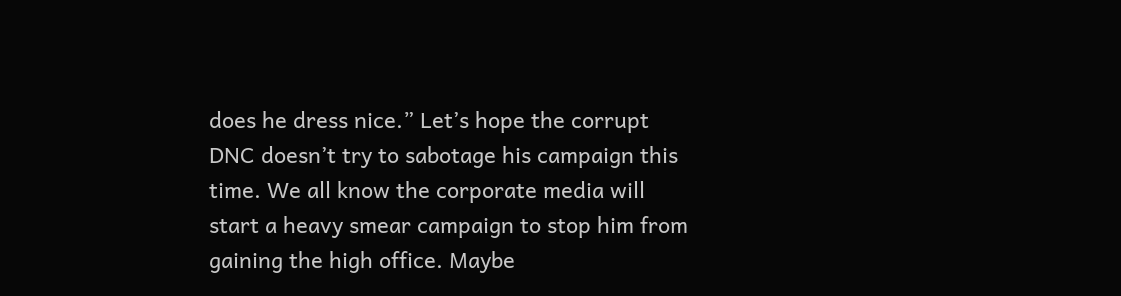does he dress nice.” Let’s hope the corrupt DNC doesn’t try to sabotage his campaign this time. We all know the corporate media will start a heavy smear campaign to stop him from gaining the high office. Maybe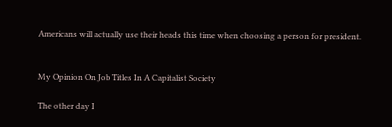Americans will actually use their heads this time when choosing a person for president.


My Opinion On Job Titles In A Capitalist Society

The other day I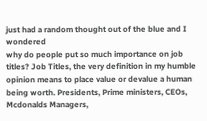just had a random thought out of the blue and I wondered
why do people put so much importance on job titles? Job Titles, the very definition in my humble opinion means to place value or devalue a human being worth. Presidents, Prime ministers, CEOs, Mcdonalds Managers,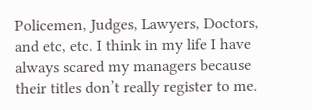Policemen, Judges, Lawyers, Doctors, and etc, etc. I think in my life I have always scared my managers because their titles don’t really register to me.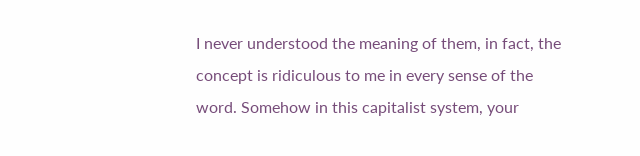I never understood the meaning of them, in fact, the concept is ridiculous to me in every sense of the word. Somehow in this capitalist system, your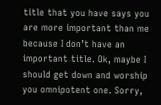title that you have says you are more important than me because I don’t have an important title. Ok, maybe I should get down and worship you omnipotent one. Sorry,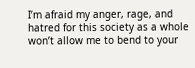I’m afraid my anger, rage, and hatred for this society as a whole won’t allow me to bend to your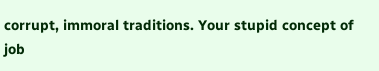corrupt, immoral traditions. Your stupid concept of job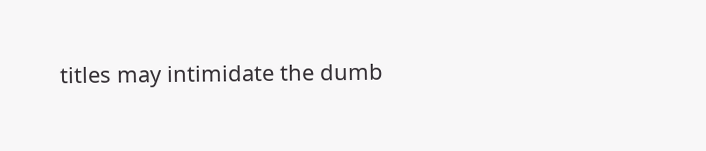titles may intimidate the dumb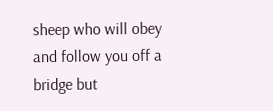sheep who will obey and follow you off a bridge but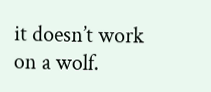it doesn’t work on a wolf.